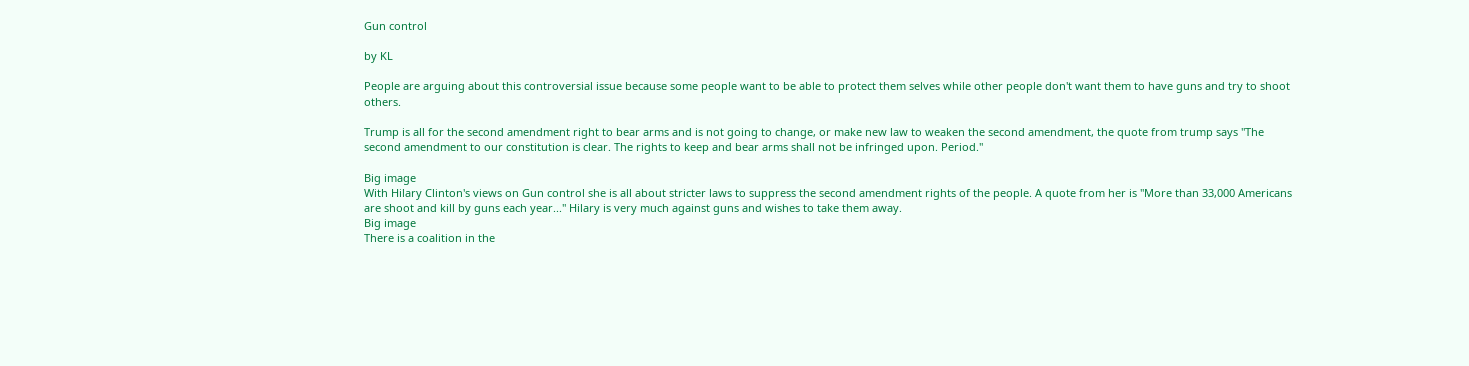Gun control

by KL

People are arguing about this controversial issue because some people want to be able to protect them selves while other people don't want them to have guns and try to shoot others.

Trump is all for the second amendment right to bear arms and is not going to change, or make new law to weaken the second amendment, the quote from trump says "The second amendment to our constitution is clear. The rights to keep and bear arms shall not be infringed upon. Period."

Big image
With Hilary Clinton's views on Gun control she is all about stricter laws to suppress the second amendment rights of the people. A quote from her is "More than 33,000 Americans are shoot and kill by guns each year..." Hilary is very much against guns and wishes to take them away.
Big image
There is a coalition in the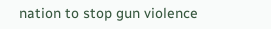nation to stop gun violence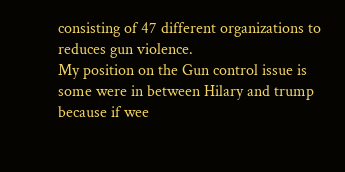consisting of 47 different organizations to reduces gun violence.
My position on the Gun control issue is some were in between Hilary and trump because if wee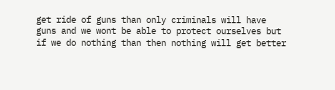get ride of guns than only criminals will have guns and we wont be able to protect ourselves but if we do nothing than then nothing will get better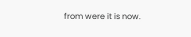from were it is now.